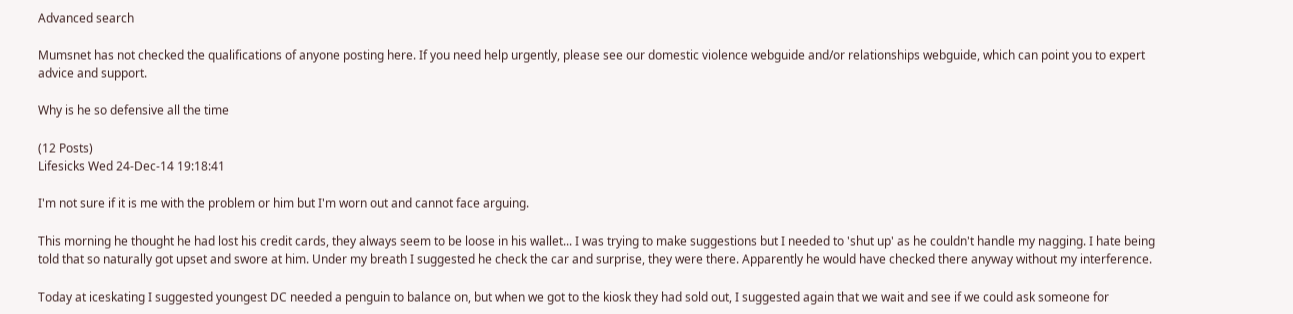Advanced search

Mumsnet has not checked the qualifications of anyone posting here. If you need help urgently, please see our domestic violence webguide and/or relationships webguide, which can point you to expert advice and support.

Why is he so defensive all the time

(12 Posts)
Lifesicks Wed 24-Dec-14 19:18:41

I'm not sure if it is me with the problem or him but I'm worn out and cannot face arguing.

This morning he thought he had lost his credit cards, they always seem to be loose in his wallet... I was trying to make suggestions but I needed to 'shut up' as he couldn't handle my nagging. I hate being told that so naturally got upset and swore at him. Under my breath I suggested he check the car and surprise, they were there. Apparently he would have checked there anyway without my interference.

Today at iceskating I suggested youngest DC needed a penguin to balance on, but when we got to the kiosk they had sold out, I suggested again that we wait and see if we could ask someone for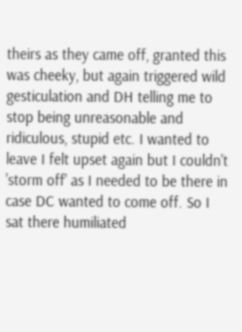theirs as they came off, granted this was cheeky, but again triggered wild gesticulation and DH telling me to stop being unreasonable and ridiculous, stupid etc. I wanted to leave I felt upset again but I couldn't 'storm off' as I needed to be there in case DC wanted to come off. So I sat there humiliated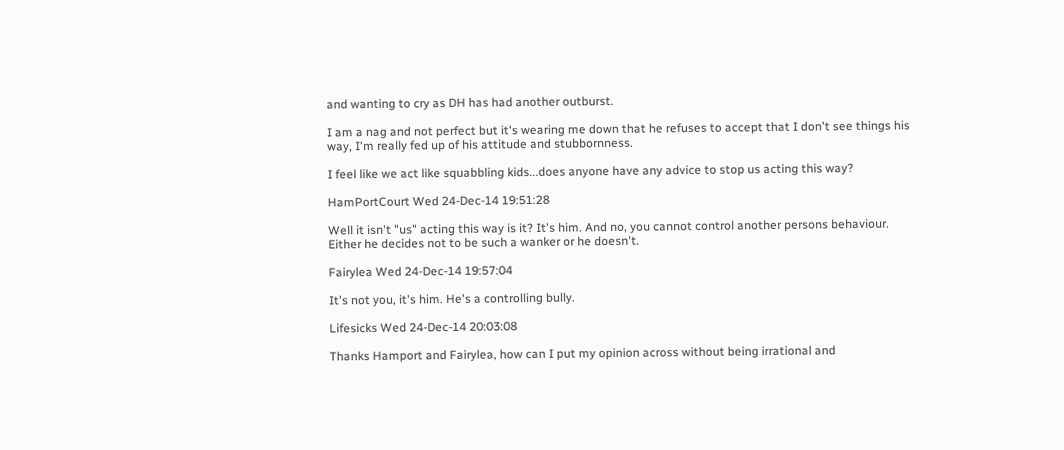and wanting to cry as DH has had another outburst.

I am a nag and not perfect but it's wearing me down that he refuses to accept that I don't see things his way, I'm really fed up of his attitude and stubbornness.

I feel like we act like squabbling kids...does anyone have any advice to stop us acting this way?

HamPortCourt Wed 24-Dec-14 19:51:28

Well it isn't "us" acting this way is it? It's him. And no, you cannot control another persons behaviour.
Either he decides not to be such a wanker or he doesn't.

Fairylea Wed 24-Dec-14 19:57:04

It's not you, it's him. He's a controlling bully.

Lifesicks Wed 24-Dec-14 20:03:08

Thanks Hamport and Fairylea, how can I put my opinion across without being irrational and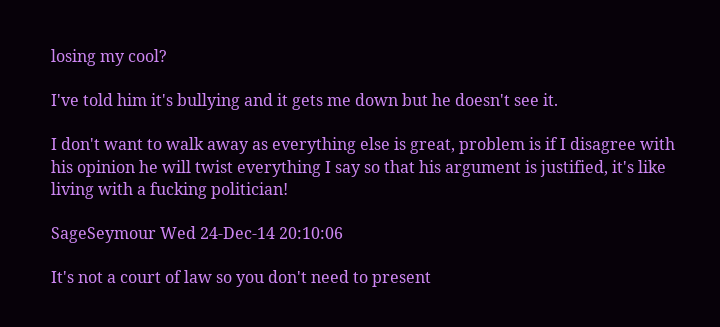losing my cool?

I've told him it's bullying and it gets me down but he doesn't see it.

I don't want to walk away as everything else is great, problem is if I disagree with his opinion he will twist everything I say so that his argument is justified, it's like living with a fucking politician!

SageSeymour Wed 24-Dec-14 20:10:06

It's not a court of law so you don't need to present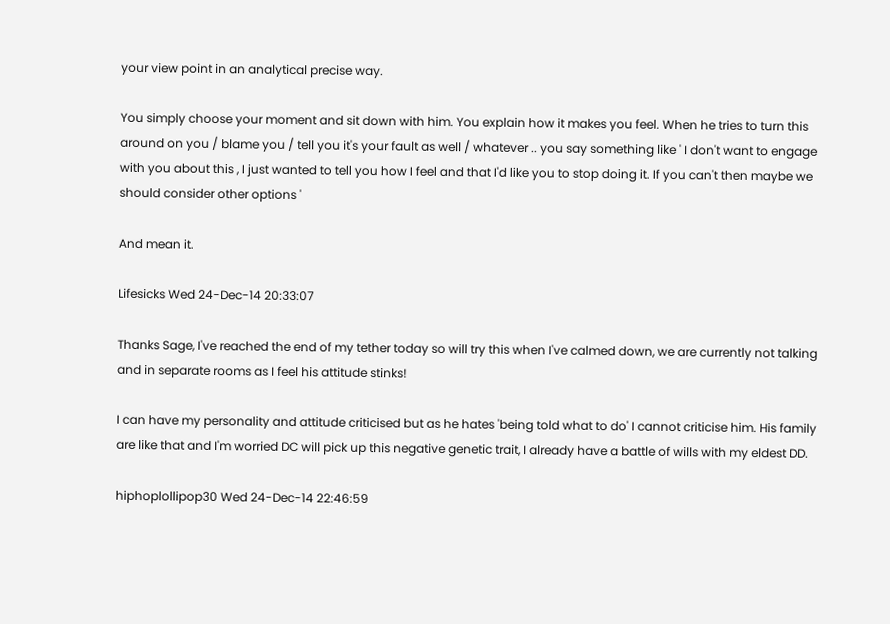your view point in an analytical precise way.

You simply choose your moment and sit down with him. You explain how it makes you feel. When he tries to turn this around on you / blame you / tell you it's your fault as well / whatever .. you say something like ' I don't want to engage with you about this , I just wanted to tell you how I feel and that I'd like you to stop doing it. If you can't then maybe we should consider other options '

And mean it.

Lifesicks Wed 24-Dec-14 20:33:07

Thanks Sage, I've reached the end of my tether today so will try this when I've calmed down, we are currently not talking and in separate rooms as I feel his attitude stinks!

I can have my personality and attitude criticised but as he hates 'being told what to do' I cannot criticise him. His family are like that and I'm worried DC will pick up this negative genetic trait, I already have a battle of wills with my eldest DD.

hiphoplollipop30 Wed 24-Dec-14 22:46:59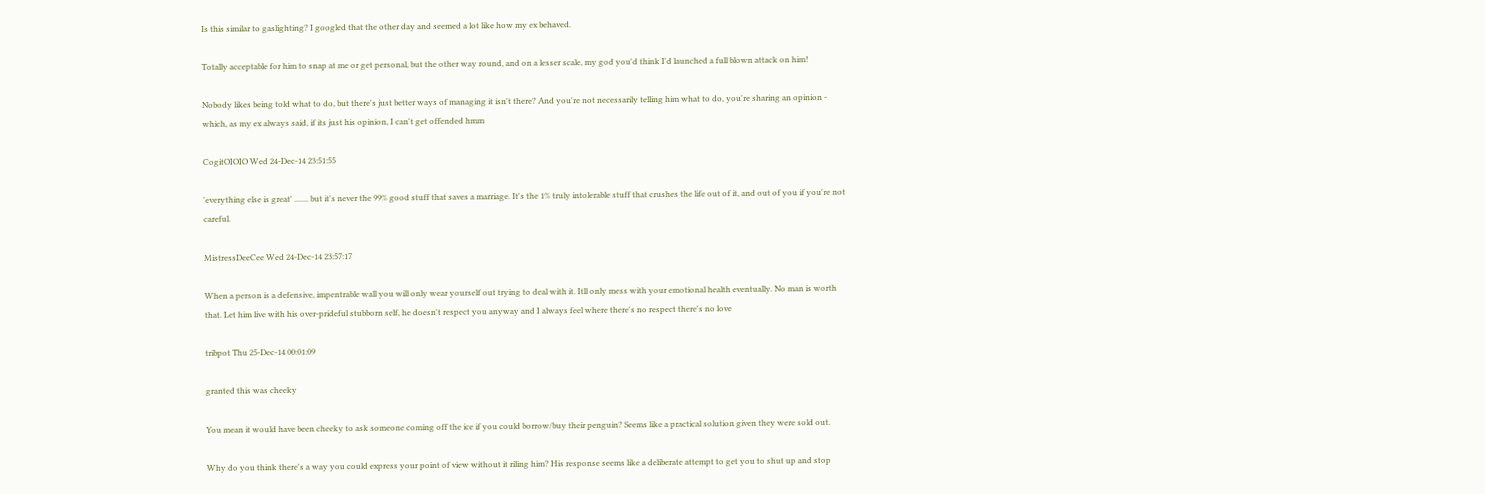Is this similar to gaslighting? I googled that the other day and seemed a lot like how my ex behaved.

Totally acceptable for him to snap at me or get personal, but the other way round, and on a lesser scale, my god you'd think I'd launched a full blown attack on him!

Nobody likes being told what to do, but there's just better ways of managing it isn't there? And you're not necessarily telling him what to do, you're sharing an opinion - which, as my ex always said, if its just his opinion, I can't get offended hmm

CogitOIOIO Wed 24-Dec-14 23:51:55

'everything else is great' ....... but it's never the 99% good stuff that saves a marriage. It's the 1% truly intolerable stuff that crushes the life out of it, and out of you if you're not careful.

MistressDeeCee Wed 24-Dec-14 23:57:17

When a person is a defensive, impentrable wall you will only wear yourself out trying to deal with it. Itll only mess with your emotional health eventually. No man is worth that. Let him live with his over-prideful stubborn self, he doesn't respect you anyway and I always feel where there's no respect there's no love

tribpot Thu 25-Dec-14 00:01:09

granted this was cheeky

You mean it would have been cheeky to ask someone coming off the ice if you could borrow/buy their penguin? Seems like a practical solution given they were sold out.

Why do you think there's a way you could express your point of view without it riling him? His response seems like a deliberate attempt to get you to shut up and stop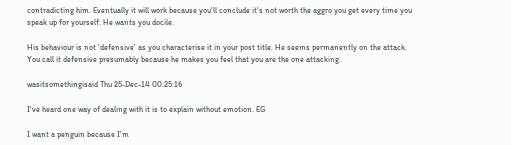contradicting him. Eventually it will work because you'll conclude it's not worth the aggro you get every time you speak up for yourself. He wants you docile.

His behaviour is not 'defensive' as you characterise it in your post title. He seems permanently on the attack. You call it defensive presumably because he makes you feel that you are the one attacking.

wasitsomethingisaid Thu 25-Dec-14 00:25:16

I've heard one way of dealing with it is to explain without emotion. EG

I want a penguin because I'm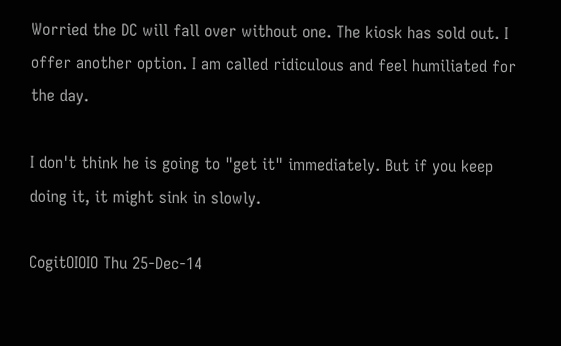Worried the DC will fall over without one. The kiosk has sold out. I offer another option. I am called ridiculous and feel humiliated for the day.

I don't think he is going to "get it" immediately. But if you keep doing it, it might sink in slowly.

CogitOIOIO Thu 25-Dec-14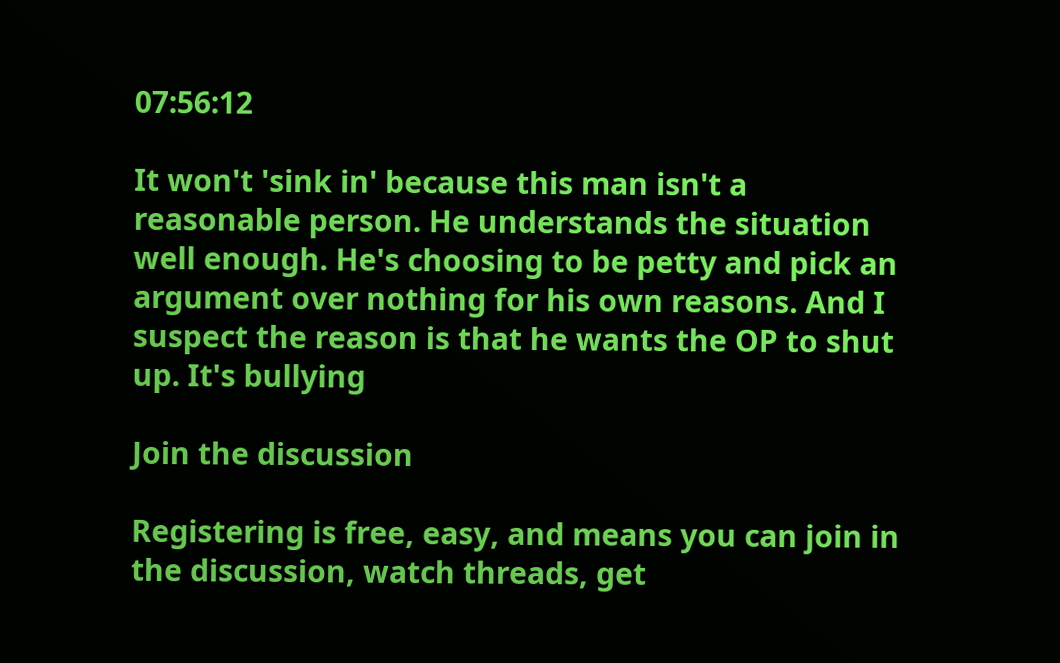07:56:12

It won't 'sink in' because this man isn't a reasonable person. He understands the situation well enough. He's choosing to be petty and pick an argument over nothing for his own reasons. And I suspect the reason is that he wants the OP to shut up. It's bullying

Join the discussion

Registering is free, easy, and means you can join in the discussion, watch threads, get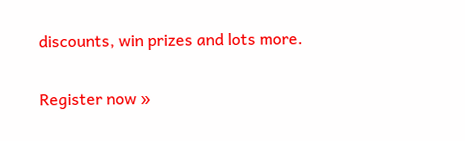discounts, win prizes and lots more.

Register now »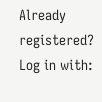Already registered? Log in with: